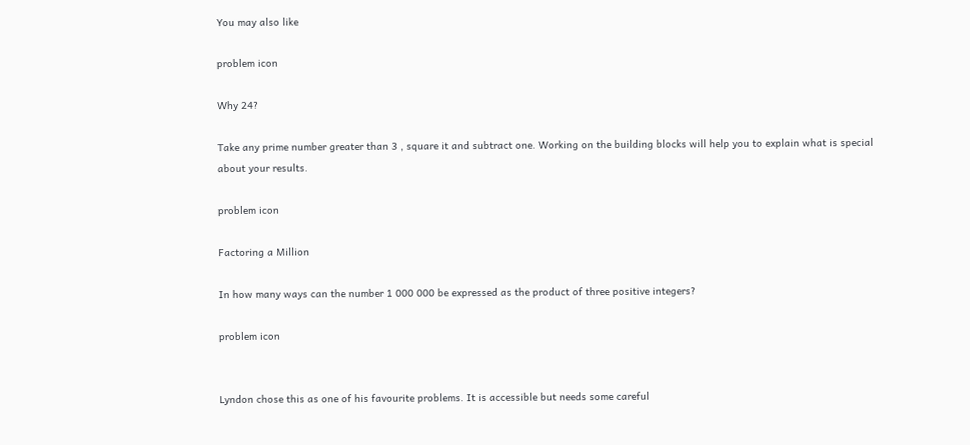You may also like

problem icon

Why 24?

Take any prime number greater than 3 , square it and subtract one. Working on the building blocks will help you to explain what is special about your results.

problem icon

Factoring a Million

In how many ways can the number 1 000 000 be expressed as the product of three positive integers?

problem icon


Lyndon chose this as one of his favourite problems. It is accessible but needs some careful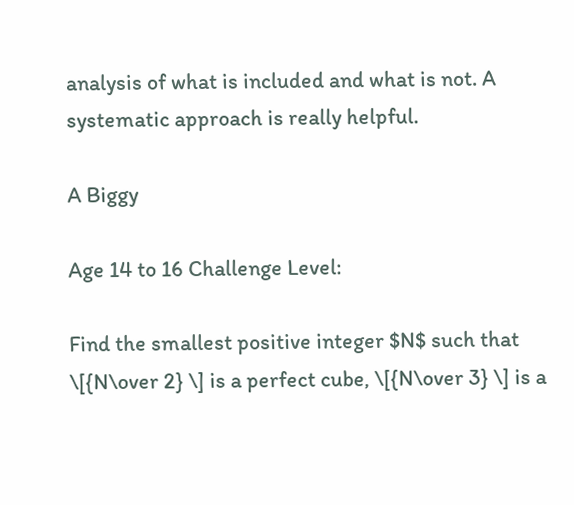analysis of what is included and what is not. A systematic approach is really helpful.

A Biggy

Age 14 to 16 Challenge Level:

Find the smallest positive integer $N$ such that \[{N\over 2} \] is a perfect cube, \[{N\over 3} \] is a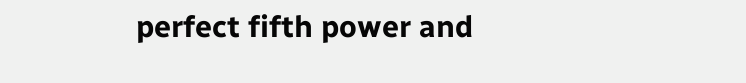perfect fifth power and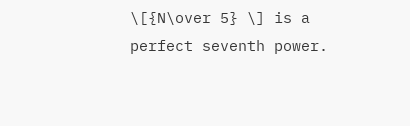\[{N\over 5} \] is a perfect seventh power.